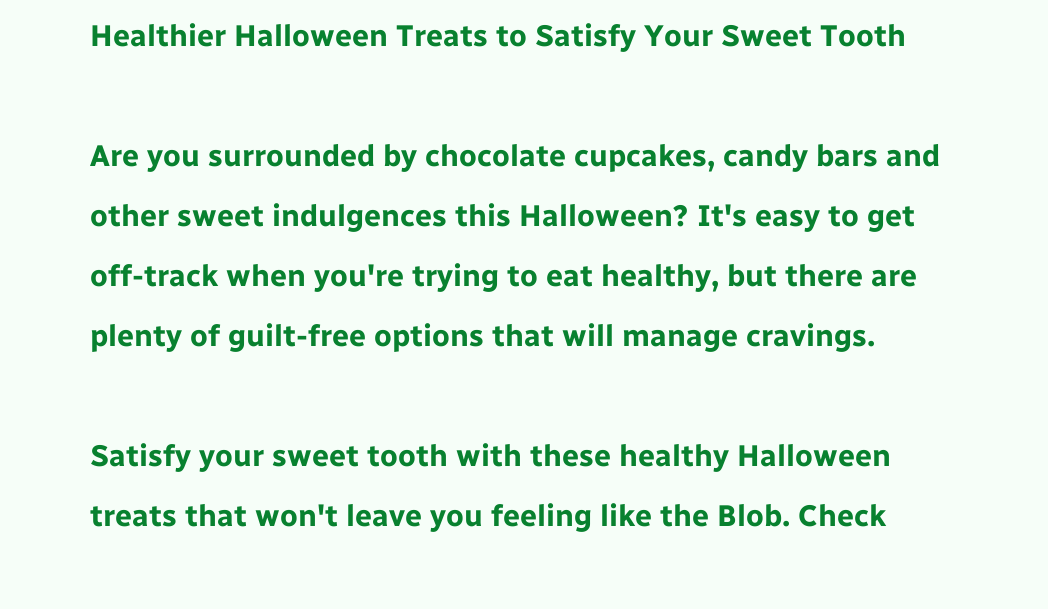Healthier Halloween Treats to Satisfy Your Sweet Tooth

Are you surrounded by chocolate cupcakes, candy bars and other sweet indulgences this Halloween? It's easy to get off-track when you're trying to eat healthy, but there are plenty of guilt-free options that will manage cravings.

Satisfy your sweet tooth with these healthy Halloween treats that won't leave you feeling like the Blob. Check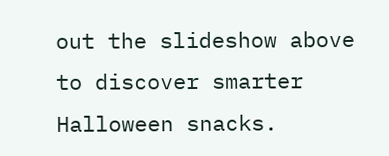out the slideshow above to discover smarter Halloween snacks.